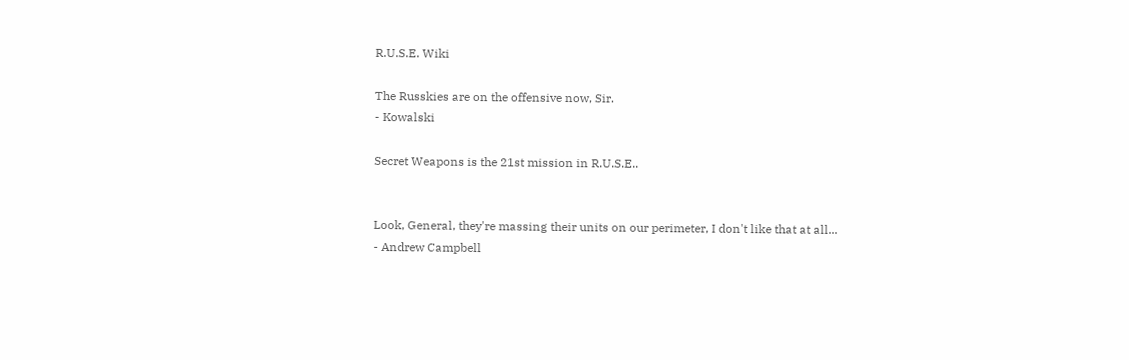R.U.S.E. Wiki

The Russkies are on the offensive now, Sir.
- Kowalski

Secret Weapons is the 21st mission in R.U.S.E..


Look, General, they're massing their units on our perimeter, I don't like that at all...
- Andrew Campbell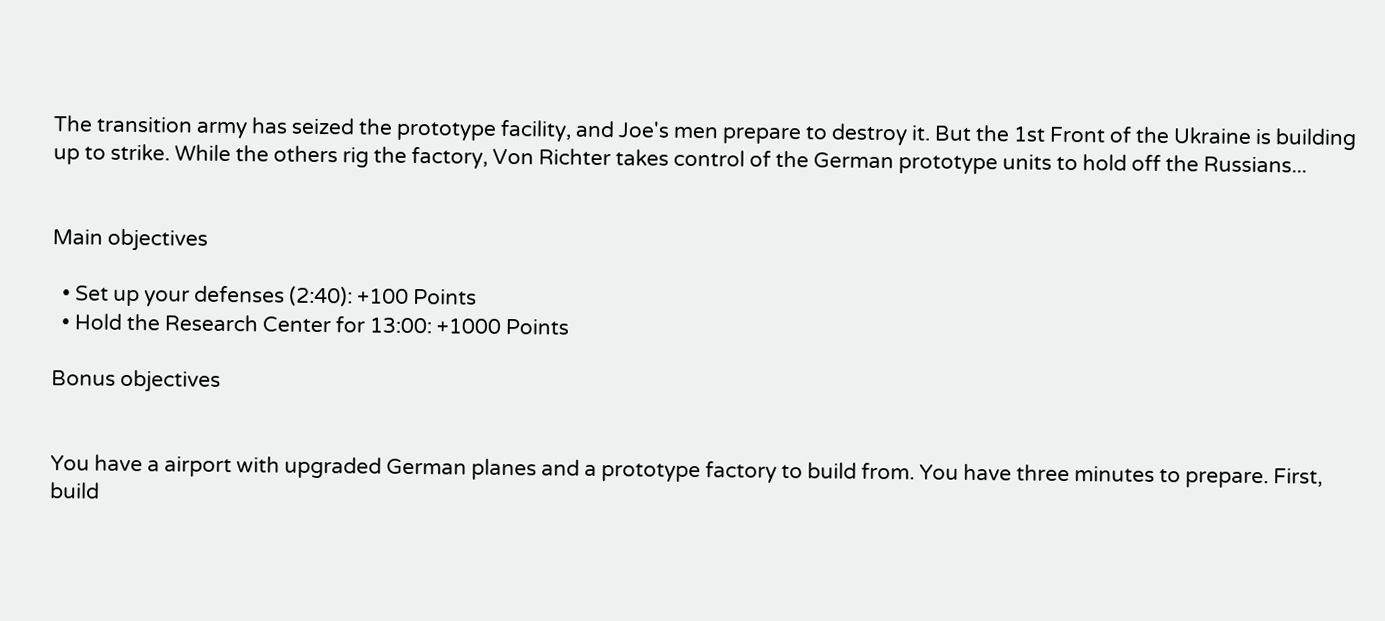The transition army has seized the prototype facility, and Joe's men prepare to destroy it. But the 1st Front of the Ukraine is building up to strike. While the others rig the factory, Von Richter takes control of the German prototype units to hold off the Russians...


Main objectives

  • Set up your defenses (2:40): +100 Points
  • Hold the Research Center for 13:00: +1000 Points

Bonus objectives


You have a airport with upgraded German planes and a prototype factory to build from. You have three minutes to prepare. First, build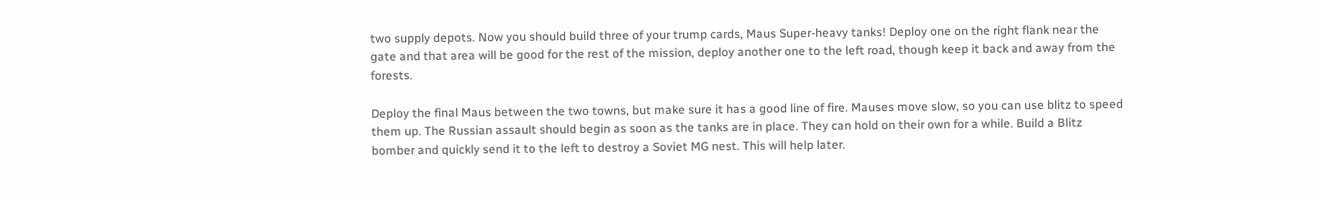two supply depots. Now you should build three of your trump cards, Maus Super-heavy tanks! Deploy one on the right flank near the gate and that area will be good for the rest of the mission, deploy another one to the left road, though keep it back and away from the forests.

Deploy the final Maus between the two towns, but make sure it has a good line of fire. Mauses move slow, so you can use blitz to speed them up. The Russian assault should begin as soon as the tanks are in place. They can hold on their own for a while. Build a Blitz bomber and quickly send it to the left to destroy a Soviet MG nest. This will help later.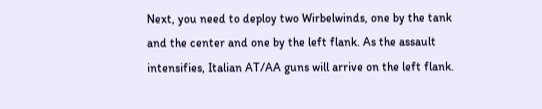Next, you need to deploy two Wirbelwinds, one by the tank and the center and one by the left flank. As the assault intensifies, Italian AT/AA guns will arrive on the left flank.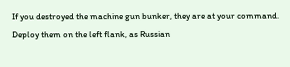If you destroyed the machine gun bunker, they are at your command. Deploy them on the left flank, as Russian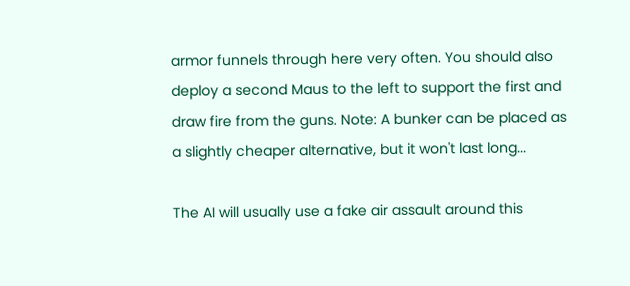armor funnels through here very often. You should also deploy a second Maus to the left to support the first and draw fire from the guns. Note: A bunker can be placed as a slightly cheaper alternative, but it won't last long...

The AI will usually use a fake air assault around this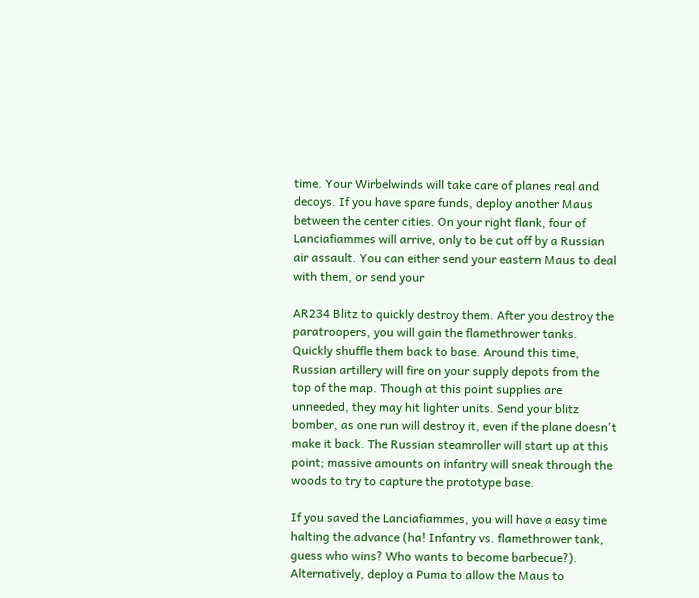time. Your Wirbelwinds will take care of planes real and decoys. If you have spare funds, deploy another Maus between the center cities. On your right flank, four of Lanciafiammes will arrive, only to be cut off by a Russian air assault. You can either send your eastern Maus to deal with them, or send your

AR234 Blitz to quickly destroy them. After you destroy the paratroopers, you will gain the flamethrower tanks. Quickly shuffle them back to base. Around this time, Russian artillery will fire on your supply depots from the top of the map. Though at this point supplies are unneeded, they may hit lighter units. Send your blitz bomber, as one run will destroy it, even if the plane doesn't make it back. The Russian steamroller will start up at this point; massive amounts on infantry will sneak through the woods to try to capture the prototype base.

If you saved the Lanciafiammes, you will have a easy time halting the advance (ha! Infantry vs. flamethrower tank, guess who wins? Who wants to become barbecue?). Alternatively, deploy a Puma to allow the Maus to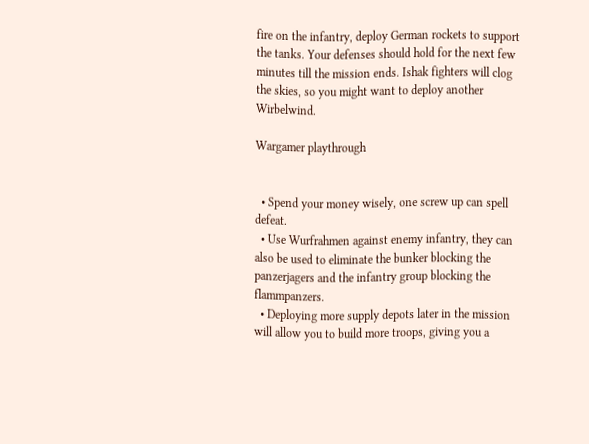fire on the infantry, deploy German rockets to support the tanks. Your defenses should hold for the next few minutes till the mission ends. Ishak fighters will clog the skies, so you might want to deploy another Wirbelwind.

Wargamer playthrough


  • Spend your money wisely, one screw up can spell defeat.
  • Use Wurfrahmen against enemy infantry, they can also be used to eliminate the bunker blocking the panzerjagers and the infantry group blocking the flammpanzers.
  • Deploying more supply depots later in the mission will allow you to build more troops, giving you a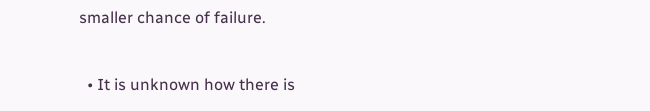smaller chance of failure.


  • It is unknown how there is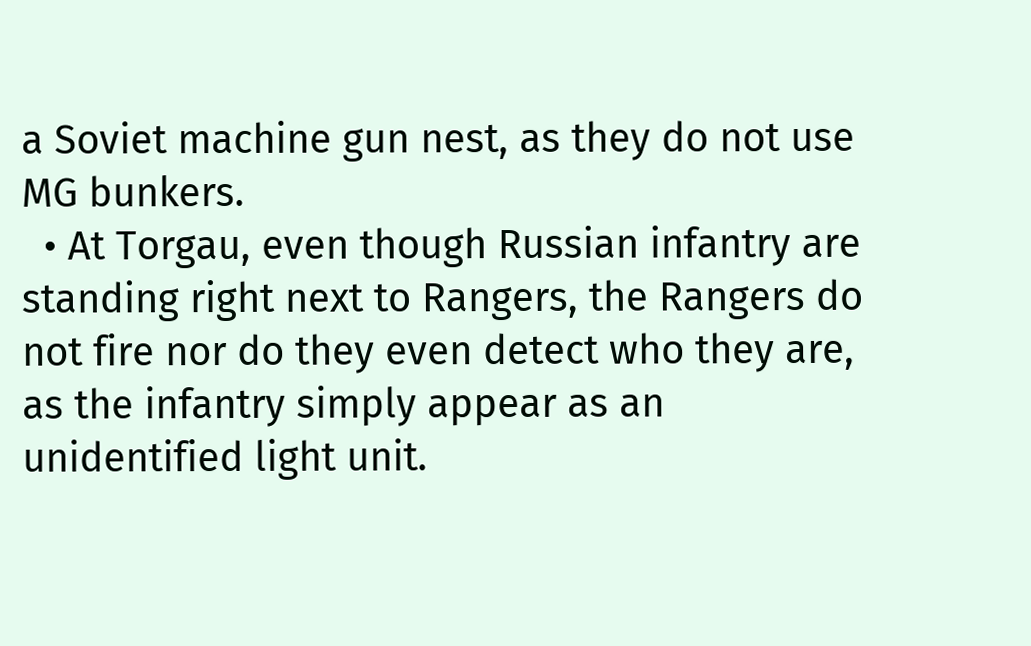a Soviet machine gun nest, as they do not use MG bunkers.
  • At Torgau, even though Russian infantry are standing right next to Rangers, the Rangers do not fire nor do they even detect who they are, as the infantry simply appear as an unidentified light unit.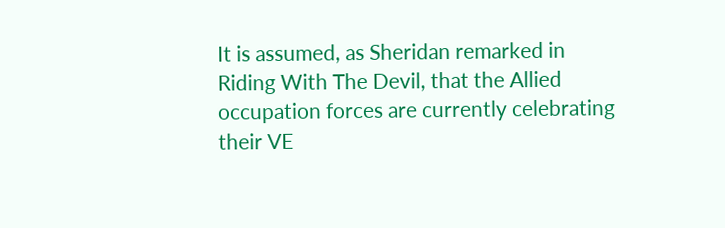It is assumed, as Sheridan remarked in Riding With The Devil, that the Allied occupation forces are currently celebrating their VE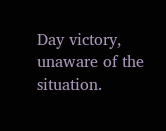Day victory, unaware of the situation.